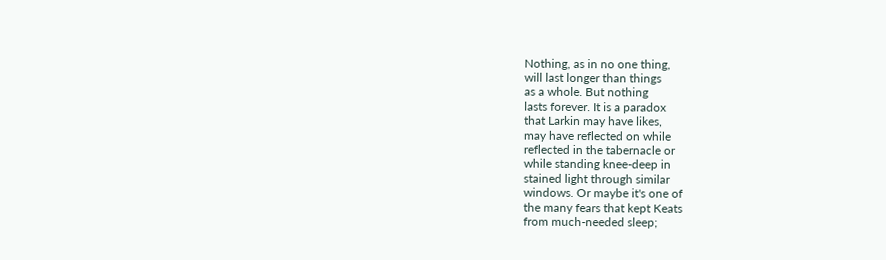Nothing, as in no one thing,
will last longer than things
as a whole. But nothing
lasts forever. It is a paradox
that Larkin may have likes,
may have reflected on while
reflected in the tabernacle or
while standing knee-deep in
stained light through similar
windows. Or maybe it's one of
the many fears that kept Keats
from much-needed sleep;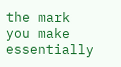the mark you make essentially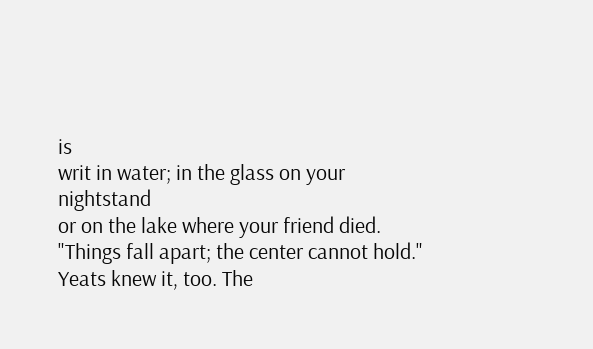is
writ in water; in the glass on your nightstand
or on the lake where your friend died.
"Things fall apart; the center cannot hold."
Yeats knew it, too. The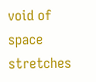void of
space stretches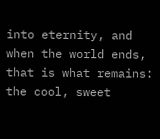into eternity, and
when the world ends, that is what remains:
the cool, sweet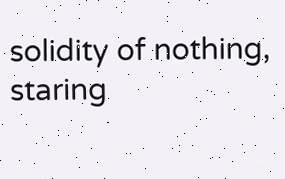solidity of nothing, staring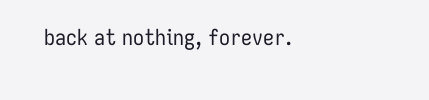back at nothing, forever.